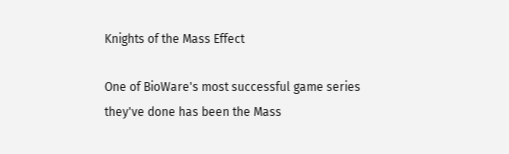Knights of the Mass Effect

One of BioWare's most successful game series they've done has been the Mass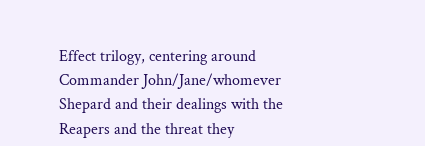Effect trilogy, centering around Commander John/Jane/whomever Shepard and their dealings with the Reapers and the threat they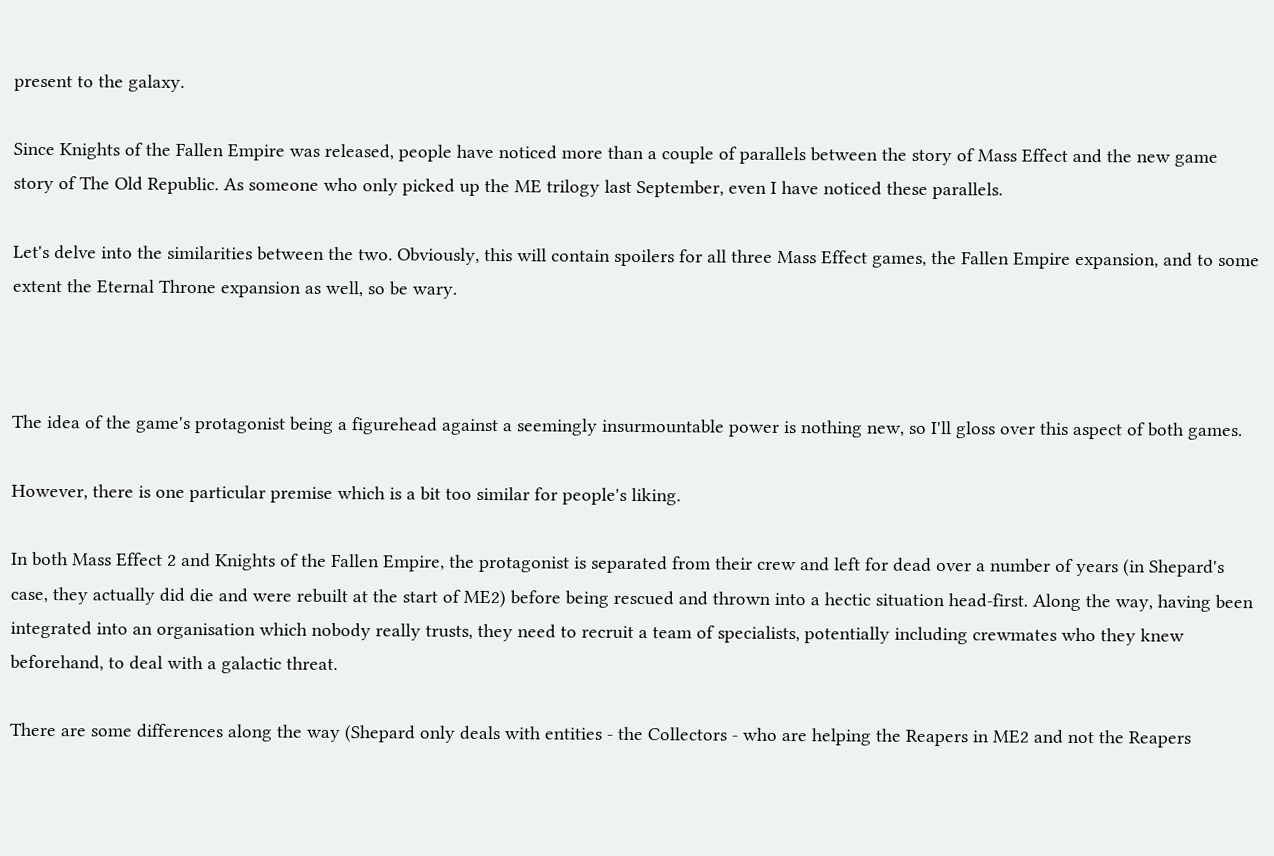present to the galaxy.

Since Knights of the Fallen Empire was released, people have noticed more than a couple of parallels between the story of Mass Effect and the new game story of The Old Republic. As someone who only picked up the ME trilogy last September, even I have noticed these parallels.

Let's delve into the similarities between the two. Obviously, this will contain spoilers for all three Mass Effect games, the Fallen Empire expansion, and to some extent the Eternal Throne expansion as well, so be wary.



The idea of the game's protagonist being a figurehead against a seemingly insurmountable power is nothing new, so I'll gloss over this aspect of both games.

However, there is one particular premise which is a bit too similar for people's liking.

In both Mass Effect 2 and Knights of the Fallen Empire, the protagonist is separated from their crew and left for dead over a number of years (in Shepard's case, they actually did die and were rebuilt at the start of ME2) before being rescued and thrown into a hectic situation head-first. Along the way, having been integrated into an organisation which nobody really trusts, they need to recruit a team of specialists, potentially including crewmates who they knew beforehand, to deal with a galactic threat.

There are some differences along the way (Shepard only deals with entities - the Collectors - who are helping the Reapers in ME2 and not the Reapers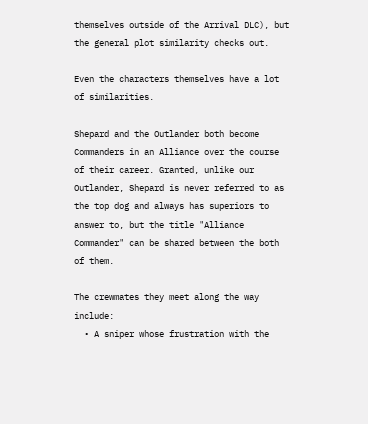themselves outside of the Arrival DLC), but the general plot similarity checks out.

Even the characters themselves have a lot of similarities.

Shepard and the Outlander both become Commanders in an Alliance over the course of their career. Granted, unlike our Outlander, Shepard is never referred to as the top dog and always has superiors to answer to, but the title "Alliance Commander" can be shared between the both of them.

The crewmates they meet along the way include:
  • A sniper whose frustration with the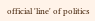official 'line' of politics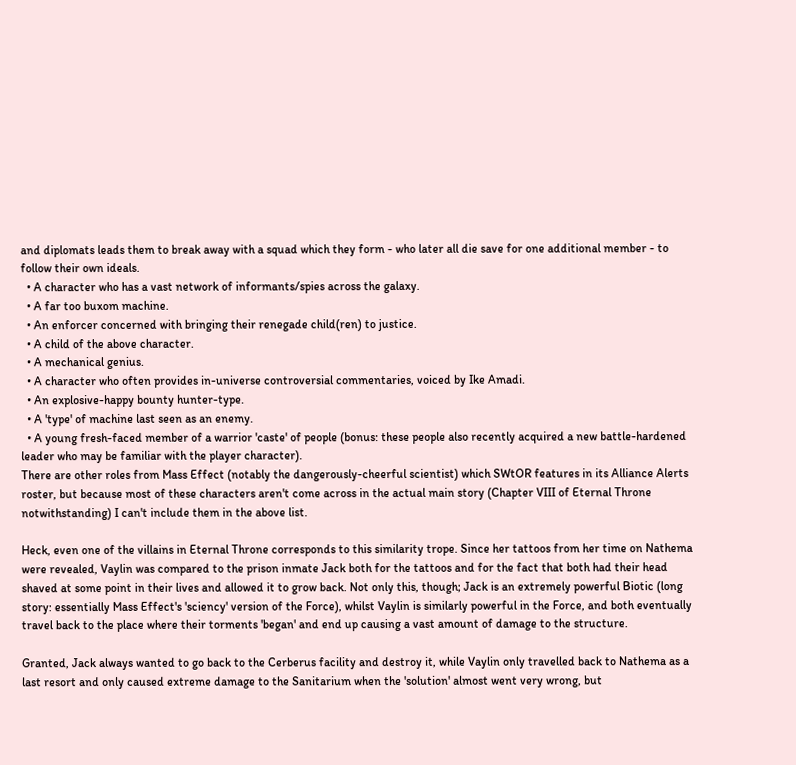and diplomats leads them to break away with a squad which they form - who later all die save for one additional member - to follow their own ideals.
  • A character who has a vast network of informants/spies across the galaxy.
  • A far too buxom machine.
  • An enforcer concerned with bringing their renegade child(ren) to justice.
  • A child of the above character.
  • A mechanical genius.
  • A character who often provides in-universe controversial commentaries, voiced by Ike Amadi.
  • An explosive-happy bounty hunter-type.
  • A 'type' of machine last seen as an enemy.
  • A young fresh-faced member of a warrior 'caste' of people (bonus: these people also recently acquired a new battle-hardened leader who may be familiar with the player character).
There are other roles from Mass Effect (notably the dangerously-cheerful scientist) which SWtOR features in its Alliance Alerts roster, but because most of these characters aren't come across in the actual main story (Chapter VIII of Eternal Throne notwithstanding) I can't include them in the above list.

Heck, even one of the villains in Eternal Throne corresponds to this similarity trope. Since her tattoos from her time on Nathema were revealed, Vaylin was compared to the prison inmate Jack both for the tattoos and for the fact that both had their head shaved at some point in their lives and allowed it to grow back. Not only this, though; Jack is an extremely powerful Biotic (long story: essentially Mass Effect's 'sciency' version of the Force), whilst Vaylin is similarly powerful in the Force, and both eventually travel back to the place where their torments 'began' and end up causing a vast amount of damage to the structure.

Granted, Jack always wanted to go back to the Cerberus facility and destroy it, while Vaylin only travelled back to Nathema as a last resort and only caused extreme damage to the Sanitarium when the 'solution' almost went very wrong, but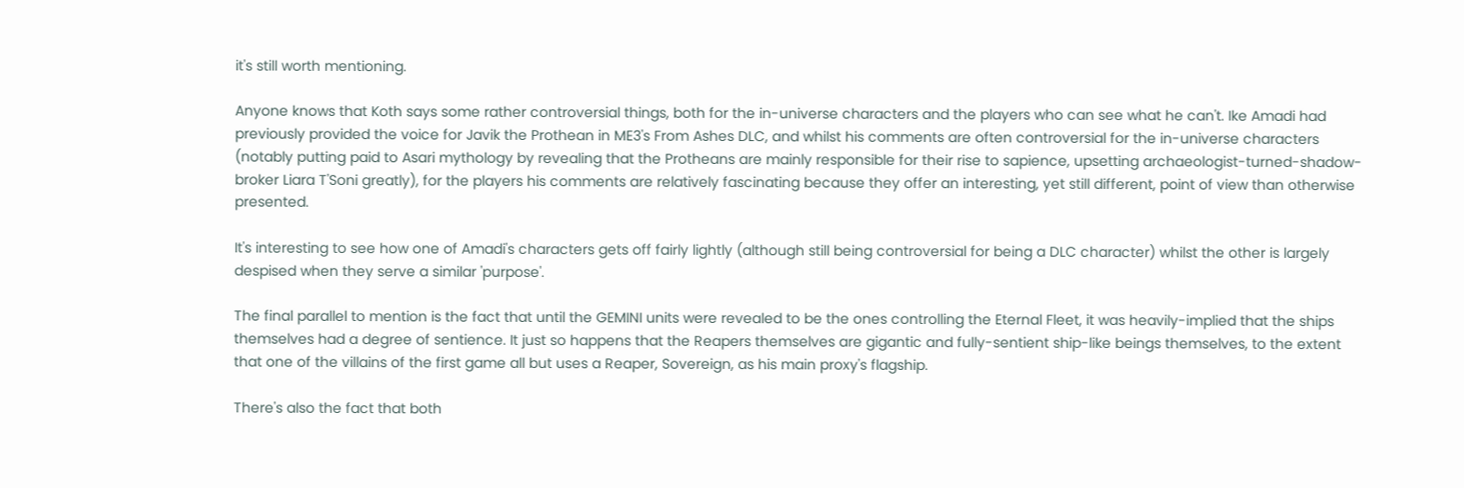it's still worth mentioning.

Anyone knows that Koth says some rather controversial things, both for the in-universe characters and the players who can see what he can't. Ike Amadi had previously provided the voice for Javik the Prothean in ME3's From Ashes DLC, and whilst his comments are often controversial for the in-universe characters (notably putting paid to Asari mythology by revealing that the Protheans are mainly responsible for their rise to sapience, upsetting archaeologist-turned-shadow-broker Liara T'Soni greatly), for the players his comments are relatively fascinating because they offer an interesting, yet still different, point of view than otherwise presented.

It's interesting to see how one of Amadi's characters gets off fairly lightly (although still being controversial for being a DLC character) whilst the other is largely despised when they serve a similar 'purpose'.

The final parallel to mention is the fact that until the GEMINI units were revealed to be the ones controlling the Eternal Fleet, it was heavily-implied that the ships themselves had a degree of sentience. It just so happens that the Reapers themselves are gigantic and fully-sentient ship-like beings themselves, to the extent that one of the villains of the first game all but uses a Reaper, Sovereign, as his main proxy's flagship.

There's also the fact that both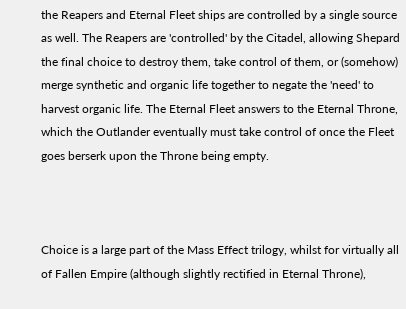the Reapers and Eternal Fleet ships are controlled by a single source as well. The Reapers are 'controlled' by the Citadel, allowing Shepard the final choice to destroy them, take control of them, or (somehow) merge synthetic and organic life together to negate the 'need' to harvest organic life. The Eternal Fleet answers to the Eternal Throne, which the Outlander eventually must take control of once the Fleet goes berserk upon the Throne being empty.



Choice is a large part of the Mass Effect trilogy, whilst for virtually all of Fallen Empire (although slightly rectified in Eternal Throne),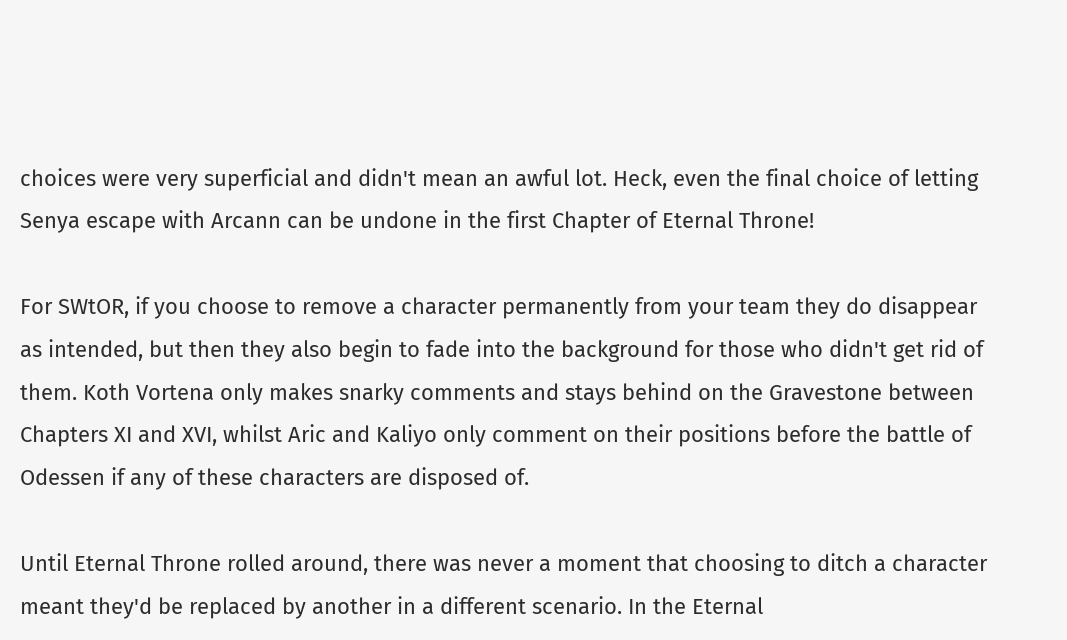choices were very superficial and didn't mean an awful lot. Heck, even the final choice of letting Senya escape with Arcann can be undone in the first Chapter of Eternal Throne!

For SWtOR, if you choose to remove a character permanently from your team they do disappear as intended, but then they also begin to fade into the background for those who didn't get rid of them. Koth Vortena only makes snarky comments and stays behind on the Gravestone between Chapters XI and XVI, whilst Aric and Kaliyo only comment on their positions before the battle of Odessen if any of these characters are disposed of.

Until Eternal Throne rolled around, there was never a moment that choosing to ditch a character meant they'd be replaced by another in a different scenario. In the Eternal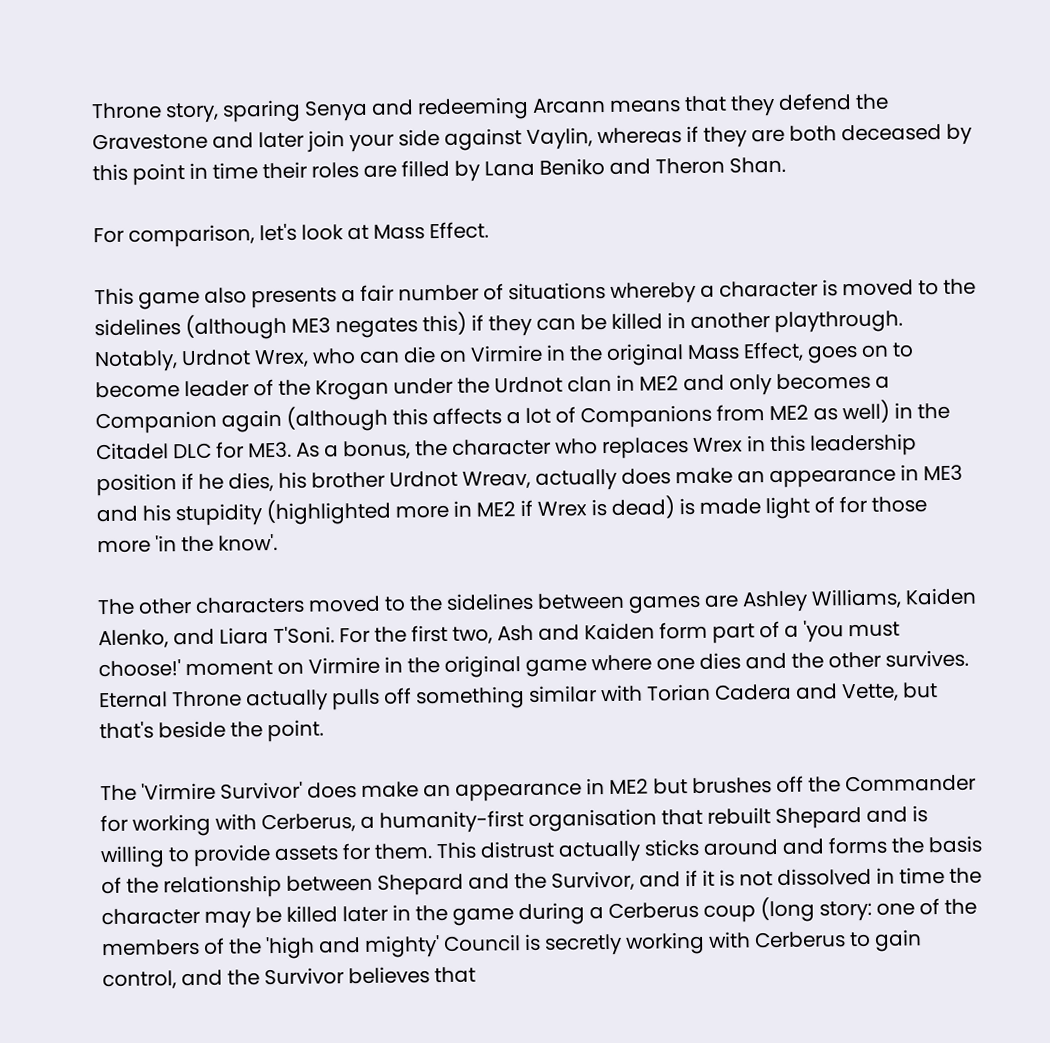Throne story, sparing Senya and redeeming Arcann means that they defend the Gravestone and later join your side against Vaylin, whereas if they are both deceased by this point in time their roles are filled by Lana Beniko and Theron Shan.

For comparison, let's look at Mass Effect.

This game also presents a fair number of situations whereby a character is moved to the sidelines (although ME3 negates this) if they can be killed in another playthrough. Notably, Urdnot Wrex, who can die on Virmire in the original Mass Effect, goes on to become leader of the Krogan under the Urdnot clan in ME2 and only becomes a Companion again (although this affects a lot of Companions from ME2 as well) in the Citadel DLC for ME3. As a bonus, the character who replaces Wrex in this leadership position if he dies, his brother Urdnot Wreav, actually does make an appearance in ME3 and his stupidity (highlighted more in ME2 if Wrex is dead) is made light of for those more 'in the know'.

The other characters moved to the sidelines between games are Ashley Williams, Kaiden Alenko, and Liara T'Soni. For the first two, Ash and Kaiden form part of a 'you must choose!' moment on Virmire in the original game where one dies and the other survives. Eternal Throne actually pulls off something similar with Torian Cadera and Vette, but that's beside the point.

The 'Virmire Survivor' does make an appearance in ME2 but brushes off the Commander for working with Cerberus, a humanity-first organisation that rebuilt Shepard and is willing to provide assets for them. This distrust actually sticks around and forms the basis of the relationship between Shepard and the Survivor, and if it is not dissolved in time the character may be killed later in the game during a Cerberus coup (long story: one of the members of the 'high and mighty' Council is secretly working with Cerberus to gain control, and the Survivor believes that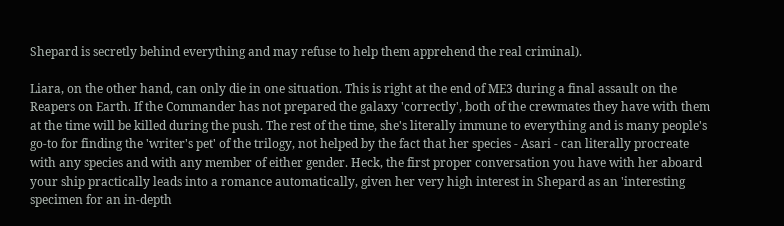Shepard is secretly behind everything and may refuse to help them apprehend the real criminal).

Liara, on the other hand, can only die in one situation. This is right at the end of ME3 during a final assault on the Reapers on Earth. If the Commander has not prepared the galaxy 'correctly', both of the crewmates they have with them at the time will be killed during the push. The rest of the time, she's literally immune to everything and is many people's go-to for finding the 'writer's pet' of the trilogy, not helped by the fact that her species - Asari - can literally procreate with any species and with any member of either gender. Heck, the first proper conversation you have with her aboard your ship practically leads into a romance automatically, given her very high interest in Shepard as an 'interesting specimen for an in-depth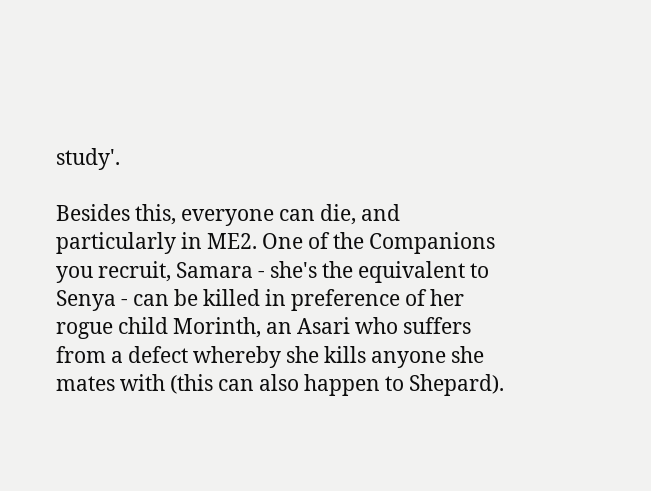study'.

Besides this, everyone can die, and particularly in ME2. One of the Companions you recruit, Samara - she's the equivalent to Senya - can be killed in preference of her rogue child Morinth, an Asari who suffers from a defect whereby she kills anyone she mates with (this can also happen to Shepard).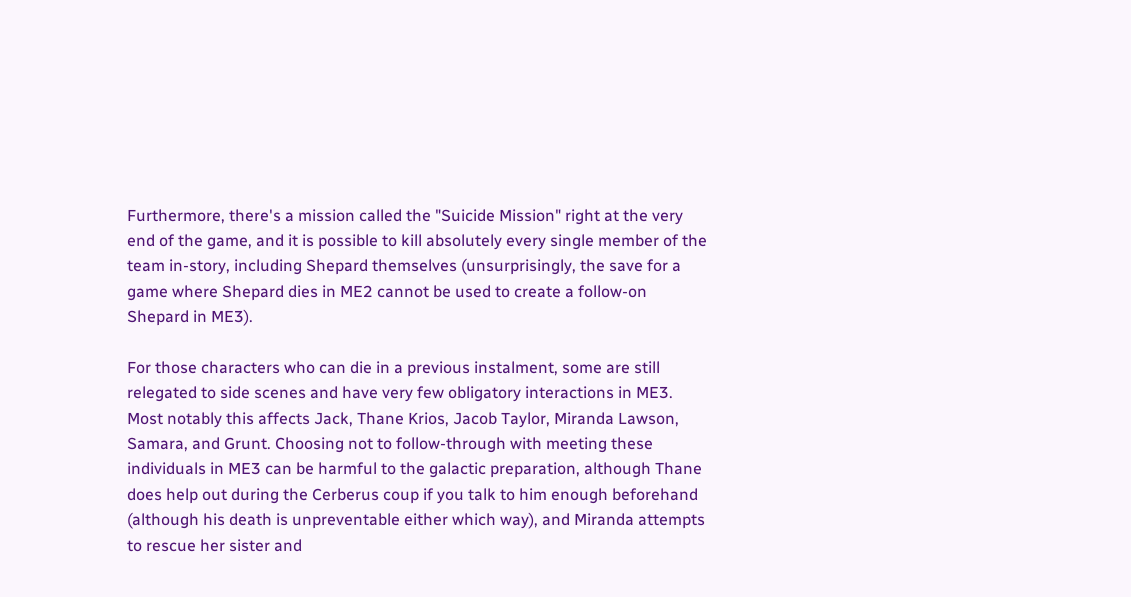Furthermore, there's a mission called the "Suicide Mission" right at the very end of the game, and it is possible to kill absolutely every single member of the team in-story, including Shepard themselves (unsurprisingly, the save for a game where Shepard dies in ME2 cannot be used to create a follow-on Shepard in ME3).

For those characters who can die in a previous instalment, some are still relegated to side scenes and have very few obligatory interactions in ME3. Most notably this affects Jack, Thane Krios, Jacob Taylor, Miranda Lawson, Samara, and Grunt. Choosing not to follow-through with meeting these individuals in ME3 can be harmful to the galactic preparation, although Thane does help out during the Cerberus coup if you talk to him enough beforehand (although his death is unpreventable either which way), and Miranda attempts to rescue her sister and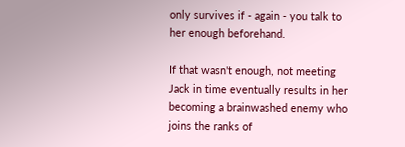only survives if - again - you talk to her enough beforehand.

If that wasn't enough, not meeting Jack in time eventually results in her becoming a brainwashed enemy who joins the ranks of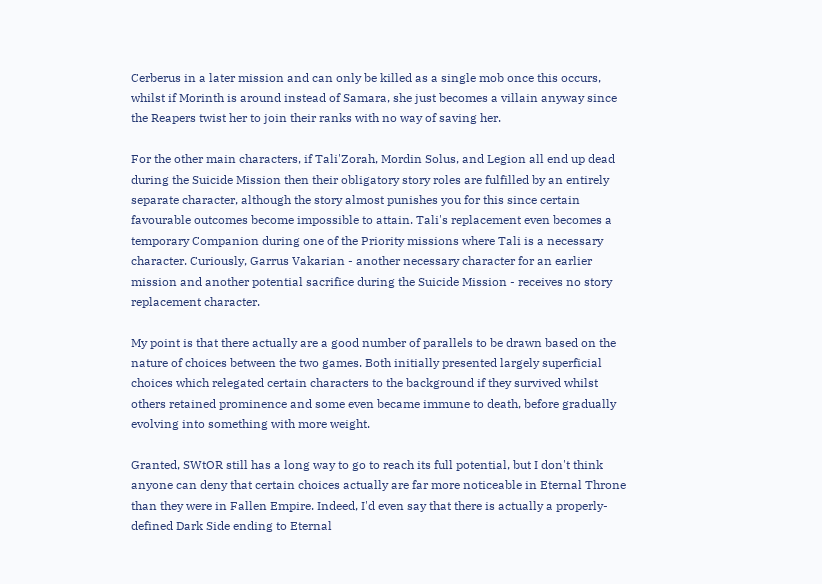Cerberus in a later mission and can only be killed as a single mob once this occurs, whilst if Morinth is around instead of Samara, she just becomes a villain anyway since the Reapers twist her to join their ranks with no way of saving her.

For the other main characters, if Tali'Zorah, Mordin Solus, and Legion all end up dead during the Suicide Mission then their obligatory story roles are fulfilled by an entirely separate character, although the story almost punishes you for this since certain favourable outcomes become impossible to attain. Tali's replacement even becomes a temporary Companion during one of the Priority missions where Tali is a necessary character. Curiously, Garrus Vakarian - another necessary character for an earlier mission and another potential sacrifice during the Suicide Mission - receives no story replacement character.

My point is that there actually are a good number of parallels to be drawn based on the nature of choices between the two games. Both initially presented largely superficial choices which relegated certain characters to the background if they survived whilst others retained prominence and some even became immune to death, before gradually evolving into something with more weight.

Granted, SWtOR still has a long way to go to reach its full potential, but I don't think anyone can deny that certain choices actually are far more noticeable in Eternal Throne than they were in Fallen Empire. Indeed, I'd even say that there is actually a properly-defined Dark Side ending to Eternal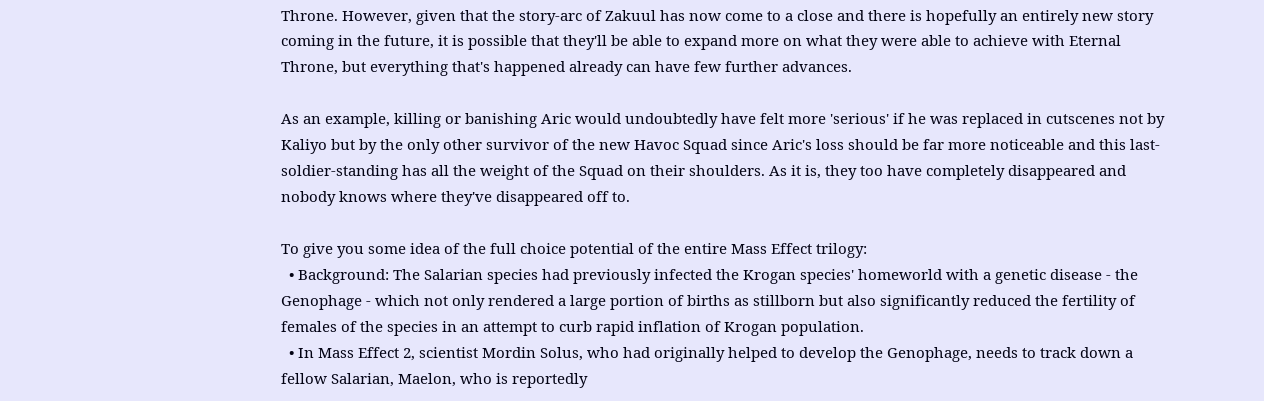Throne. However, given that the story-arc of Zakuul has now come to a close and there is hopefully an entirely new story coming in the future, it is possible that they'll be able to expand more on what they were able to achieve with Eternal Throne, but everything that's happened already can have few further advances.

As an example, killing or banishing Aric would undoubtedly have felt more 'serious' if he was replaced in cutscenes not by Kaliyo but by the only other survivor of the new Havoc Squad since Aric's loss should be far more noticeable and this last-soldier-standing has all the weight of the Squad on their shoulders. As it is, they too have completely disappeared and nobody knows where they've disappeared off to.

To give you some idea of the full choice potential of the entire Mass Effect trilogy:
  • Background: The Salarian species had previously infected the Krogan species' homeworld with a genetic disease - the Genophage - which not only rendered a large portion of births as stillborn but also significantly reduced the fertility of females of the species in an attempt to curb rapid inflation of Krogan population.
  • In Mass Effect 2, scientist Mordin Solus, who had originally helped to develop the Genophage, needs to track down a fellow Salarian, Maelon, who is reportedly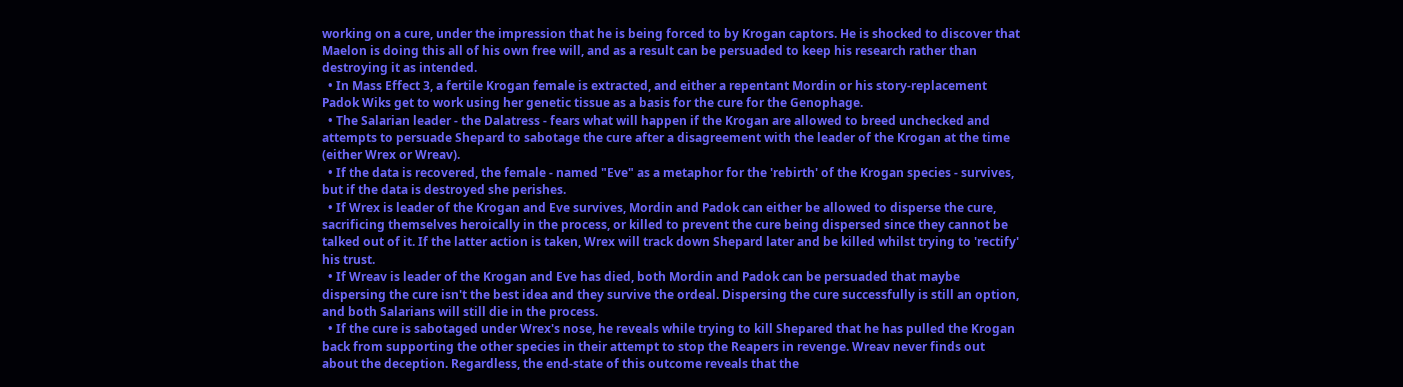working on a cure, under the impression that he is being forced to by Krogan captors. He is shocked to discover that Maelon is doing this all of his own free will, and as a result can be persuaded to keep his research rather than destroying it as intended.
  • In Mass Effect 3, a fertile Krogan female is extracted, and either a repentant Mordin or his story-replacement Padok Wiks get to work using her genetic tissue as a basis for the cure for the Genophage.
  • The Salarian leader - the Dalatress - fears what will happen if the Krogan are allowed to breed unchecked and attempts to persuade Shepard to sabotage the cure after a disagreement with the leader of the Krogan at the time (either Wrex or Wreav).
  • If the data is recovered, the female - named "Eve" as a metaphor for the 'rebirth' of the Krogan species - survives, but if the data is destroyed she perishes.
  • If Wrex is leader of the Krogan and Eve survives, Mordin and Padok can either be allowed to disperse the cure, sacrificing themselves heroically in the process, or killed to prevent the cure being dispersed since they cannot be talked out of it. If the latter action is taken, Wrex will track down Shepard later and be killed whilst trying to 'rectify' his trust.
  • If Wreav is leader of the Krogan and Eve has died, both Mordin and Padok can be persuaded that maybe dispersing the cure isn't the best idea and they survive the ordeal. Dispersing the cure successfully is still an option, and both Salarians will still die in the process.
  • If the cure is sabotaged under Wrex's nose, he reveals while trying to kill Shepared that he has pulled the Krogan back from supporting the other species in their attempt to stop the Reapers in revenge. Wreav never finds out about the deception. Regardless, the end-state of this outcome reveals that the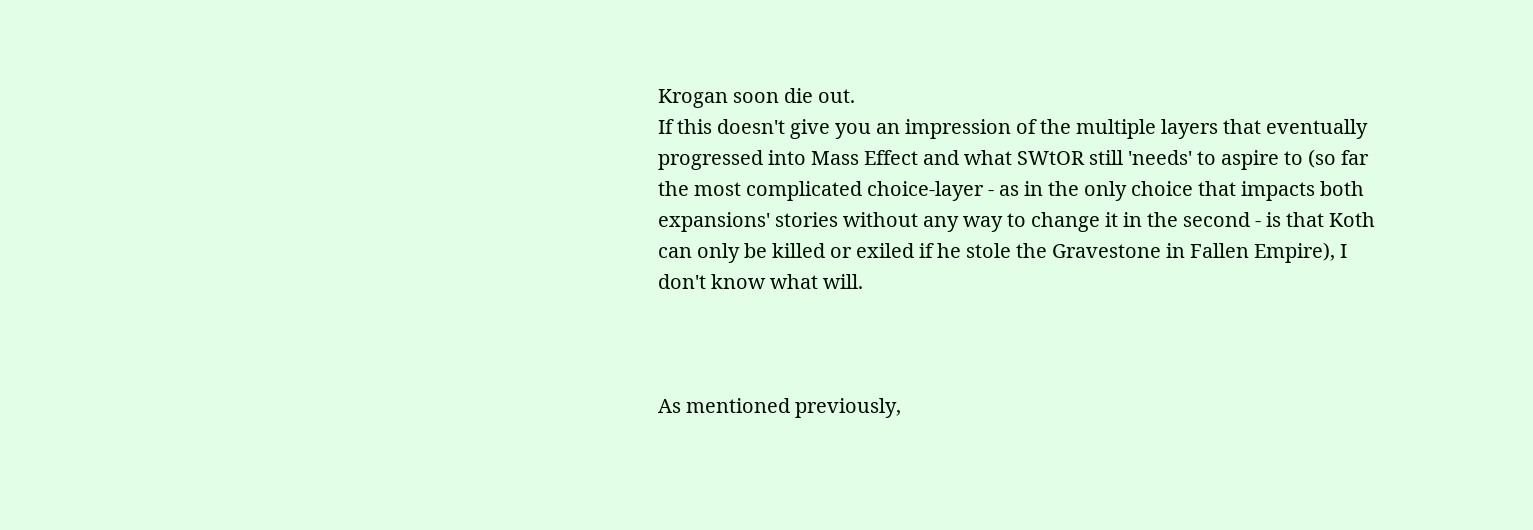Krogan soon die out.
If this doesn't give you an impression of the multiple layers that eventually progressed into Mass Effect and what SWtOR still 'needs' to aspire to (so far the most complicated choice-layer - as in the only choice that impacts both expansions' stories without any way to change it in the second - is that Koth can only be killed or exiled if he stole the Gravestone in Fallen Empire), I don't know what will.



As mentioned previously,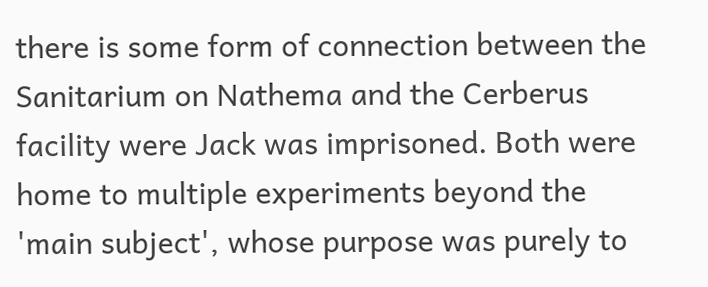there is some form of connection between the Sanitarium on Nathema and the Cerberus facility were Jack was imprisoned. Both were home to multiple experiments beyond the 'main subject', whose purpose was purely to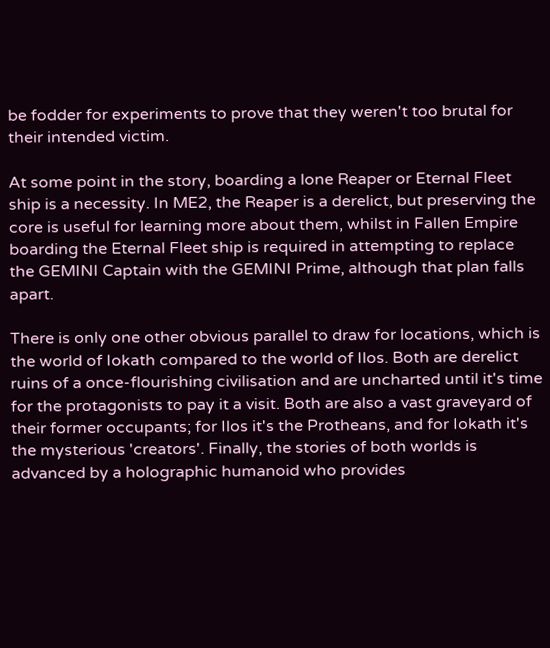be fodder for experiments to prove that they weren't too brutal for their intended victim.

At some point in the story, boarding a lone Reaper or Eternal Fleet ship is a necessity. In ME2, the Reaper is a derelict, but preserving the core is useful for learning more about them, whilst in Fallen Empire boarding the Eternal Fleet ship is required in attempting to replace the GEMINI Captain with the GEMINI Prime, although that plan falls apart.

There is only one other obvious parallel to draw for locations, which is the world of Iokath compared to the world of Ilos. Both are derelict ruins of a once-flourishing civilisation and are uncharted until it's time for the protagonists to pay it a visit. Both are also a vast graveyard of their former occupants; for Ilos it's the Protheans, and for Iokath it's the mysterious 'creators'. Finally, the stories of both worlds is advanced by a holographic humanoid who provides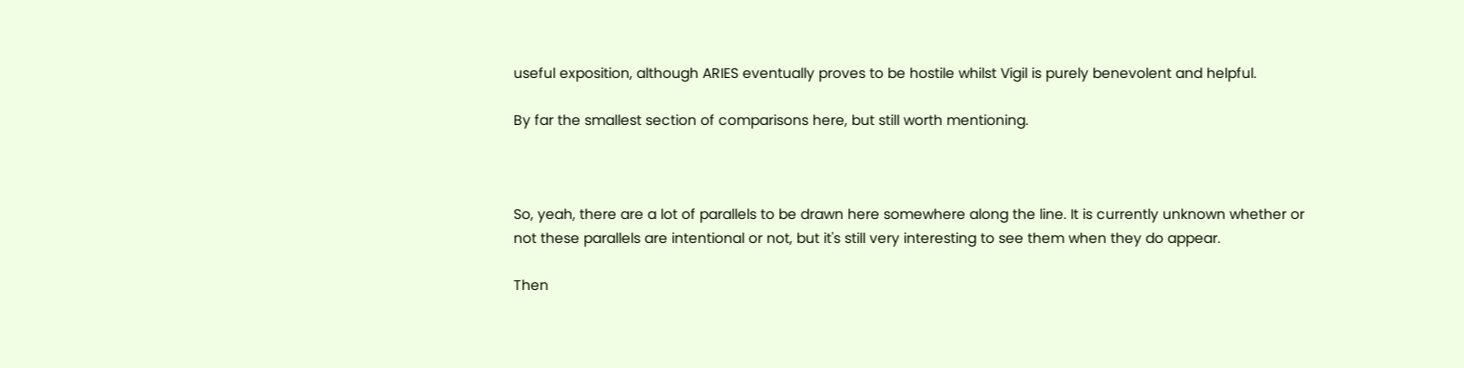useful exposition, although ARIES eventually proves to be hostile whilst Vigil is purely benevolent and helpful.

By far the smallest section of comparisons here, but still worth mentioning.



So, yeah, there are a lot of parallels to be drawn here somewhere along the line. It is currently unknown whether or not these parallels are intentional or not, but it's still very interesting to see them when they do appear.

Then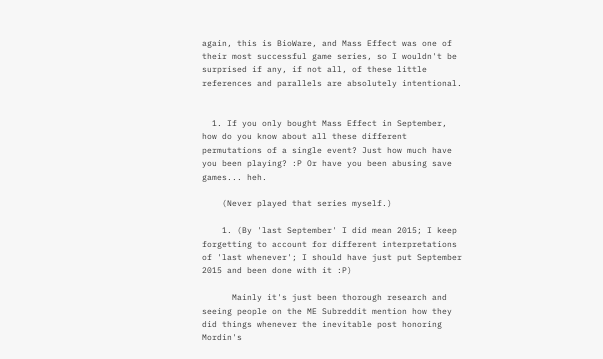again, this is BioWare, and Mass Effect was one of their most successful game series, so I wouldn't be surprised if any, if not all, of these little references and parallels are absolutely intentional.


  1. If you only bought Mass Effect in September, how do you know about all these different permutations of a single event? Just how much have you been playing? :P Or have you been abusing save games... heh.

    (Never played that series myself.)

    1. (By 'last September' I did mean 2015; I keep forgetting to account for different interpretations of 'last whenever'; I should have just put September 2015 and been done with it :P)

      Mainly it's just been thorough research and seeing people on the ME Subreddit mention how they did things whenever the inevitable post honoring Mordin's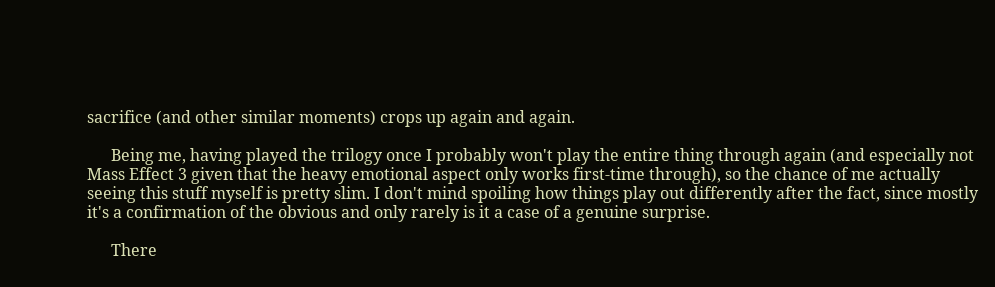sacrifice (and other similar moments) crops up again and again.

      Being me, having played the trilogy once I probably won't play the entire thing through again (and especially not Mass Effect 3 given that the heavy emotional aspect only works first-time through), so the chance of me actually seeing this stuff myself is pretty slim. I don't mind spoiling how things play out differently after the fact, since mostly it's a confirmation of the obvious and only rarely is it a case of a genuine surprise.

      There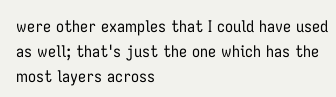were other examples that I could have used as well; that's just the one which has the most layers across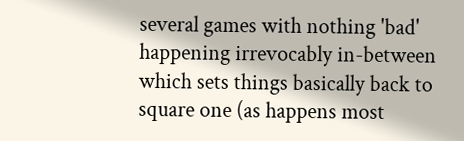several games with nothing 'bad' happening irrevocably in-between which sets things basically back to square one (as happens most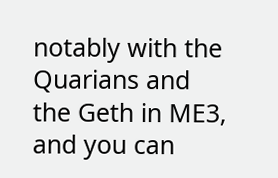notably with the Quarians and the Geth in ME3, and you can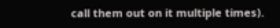call them out on it multiple times).